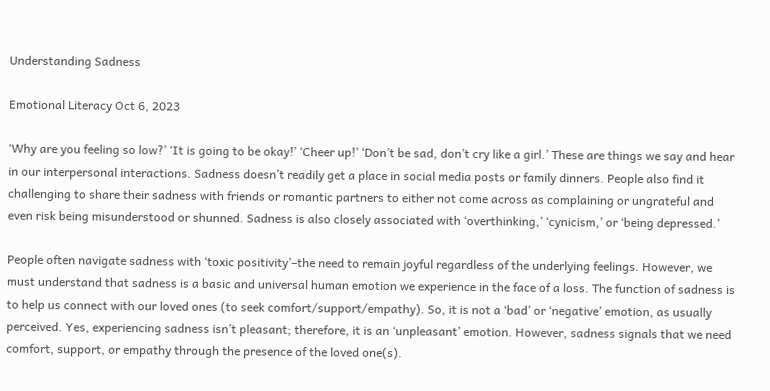Understanding Sadness

Emotional Literacy Oct 6, 2023

‘Why are you feeling so low?’ ‘It is going to be okay!’ ‘Cheer up!’ ‘Don’t be sad, don’t cry like a girl.’ These are things we say and hear in our interpersonal interactions. Sadness doesn’t readily get a place in social media posts or family dinners. People also find it challenging to share their sadness with friends or romantic partners to either not come across as complaining or ungrateful and even risk being misunderstood or shunned. Sadness is also closely associated with ‘overthinking,’ ‘cynicism,’ or ‘being depressed.’

People often navigate sadness with ‘toxic positivity’–the need to remain joyful regardless of the underlying feelings. However, we must understand that sadness is a basic and universal human emotion we experience in the face of a loss. The function of sadness is to help us connect with our loved ones (to seek comfort/support/empathy). So, it is not a ‘bad’ or ‘negative’ emotion, as usually perceived. Yes, experiencing sadness isn’t pleasant; therefore, it is an ‘unpleasant’ emotion. However, sadness signals that we need comfort, support, or empathy through the presence of the loved one(s).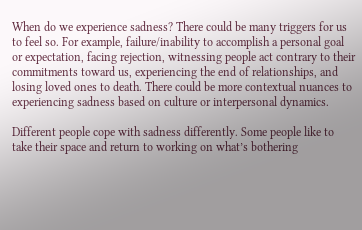When do we experience sadness? There could be many triggers for us to feel so. For example, failure/inability to accomplish a personal goal or expectation, facing rejection, witnessing people act contrary to their commitments toward us, experiencing the end of relationships, and losing loved ones to death. There could be more contextual nuances to experiencing sadness based on culture or interpersonal dynamics.

Different people cope with sadness differently. Some people like to take their space and return to working on what’s bothering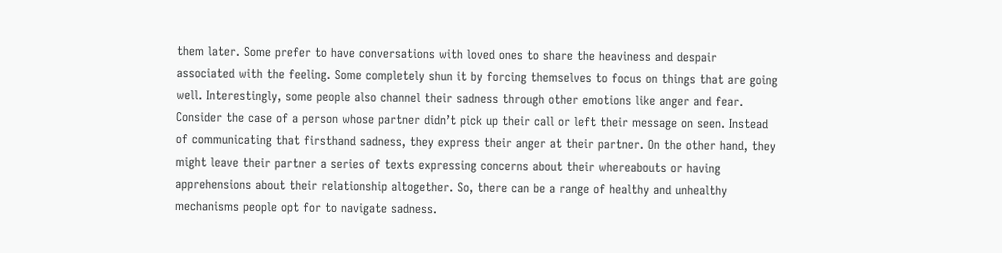them later. Some prefer to have conversations with loved ones to share the heaviness and despair associated with the feeling. Some completely shun it by forcing themselves to focus on things that are going well. Interestingly, some people also channel their sadness through other emotions like anger and fear. Consider the case of a person whose partner didn’t pick up their call or left their message on seen. Instead of communicating that firsthand sadness, they express their anger at their partner. On the other hand, they might leave their partner a series of texts expressing concerns about their whereabouts or having apprehensions about their relationship altogether. So, there can be a range of healthy and unhealthy mechanisms people opt for to navigate sadness.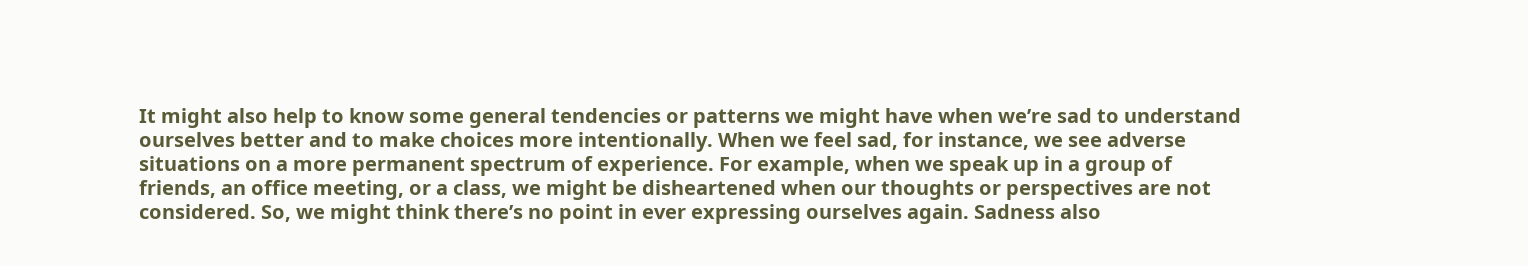It might also help to know some general tendencies or patterns we might have when we’re sad to understand ourselves better and to make choices more intentionally. When we feel sad, for instance, we see adverse situations on a more permanent spectrum of experience. For example, when we speak up in a group of friends, an office meeting, or a class, we might be disheartened when our thoughts or perspectives are not considered. So, we might think there’s no point in ever expressing ourselves again. Sadness also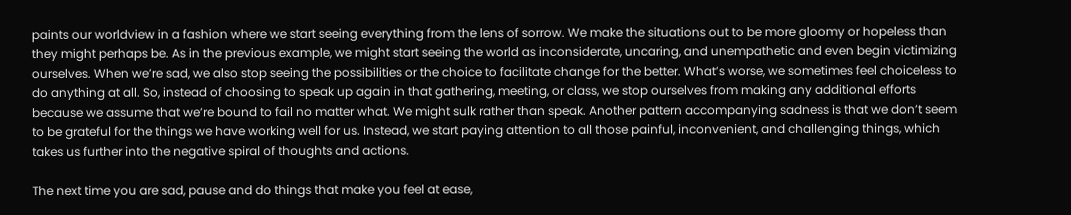paints our worldview in a fashion where we start seeing everything from the lens of sorrow. We make the situations out to be more gloomy or hopeless than they might perhaps be. As in the previous example, we might start seeing the world as inconsiderate, uncaring, and unempathetic and even begin victimizing ourselves. When we’re sad, we also stop seeing the possibilities or the choice to facilitate change for the better. What’s worse, we sometimes feel choiceless to do anything at all. So, instead of choosing to speak up again in that gathering, meeting, or class, we stop ourselves from making any additional efforts because we assume that we’re bound to fail no matter what. We might sulk rather than speak. Another pattern accompanying sadness is that we don’t seem to be grateful for the things we have working well for us. Instead, we start paying attention to all those painful, inconvenient, and challenging things, which takes us further into the negative spiral of thoughts and actions.

The next time you are sad, pause and do things that make you feel at ease,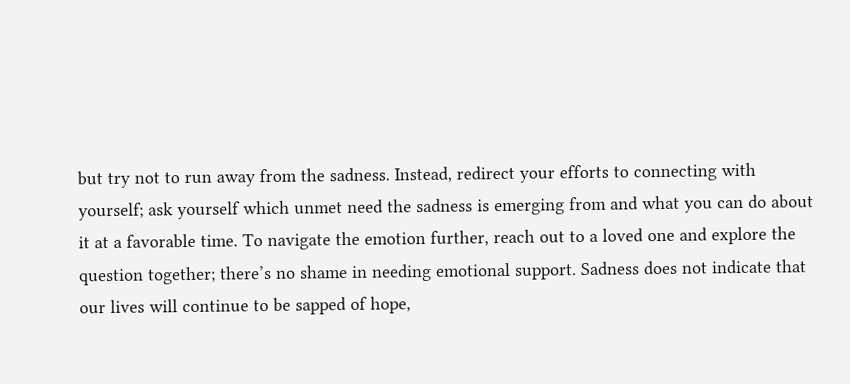but try not to run away from the sadness. Instead, redirect your efforts to connecting with yourself; ask yourself which unmet need the sadness is emerging from and what you can do about it at a favorable time. To navigate the emotion further, reach out to a loved one and explore the question together; there’s no shame in needing emotional support. Sadness does not indicate that our lives will continue to be sapped of hope,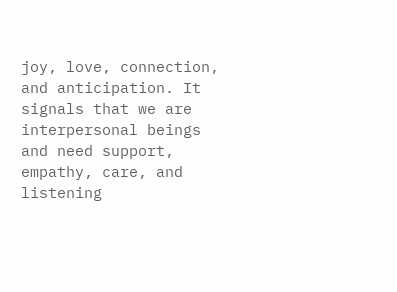joy, love, connection, and anticipation. It signals that we are interpersonal beings and need support, empathy, care, and listening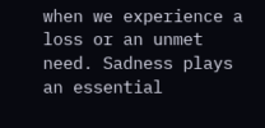when we experience a loss or an unmet need. Sadness plays an essential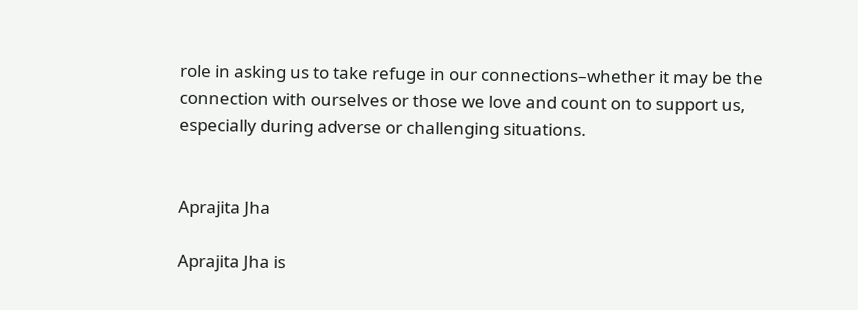role in asking us to take refuge in our connections–whether it may be the connection with ourselves or those we love and count on to support us, especially during adverse or challenging situations.


Aprajita Jha

Aprajita Jha is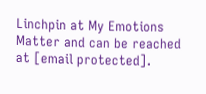Linchpin at My Emotions Matter and can be reached at [email protected].